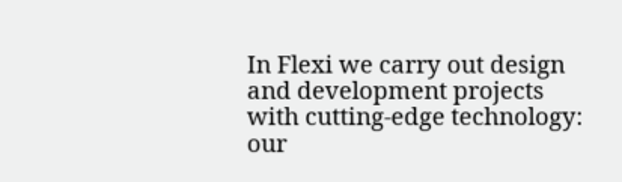In Flexi we carry out design and development projects with cutting-edge technology: our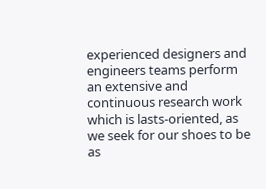experienced designers and engineers teams perform an extensive and continuous research work which is lasts-oriented, as we seek for our shoes to be as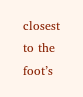closest to the foot’s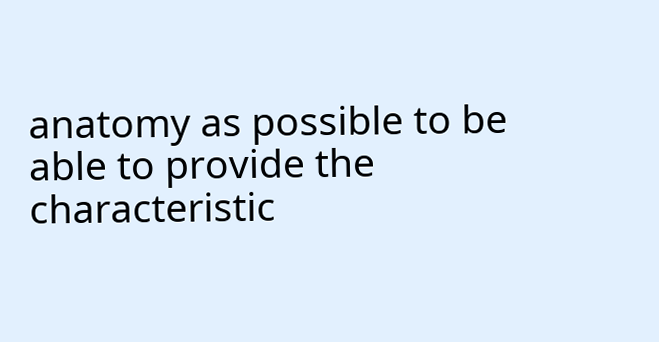anatomy as possible to be able to provide the characteristic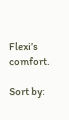Flexi’s comfort.

Sort by: